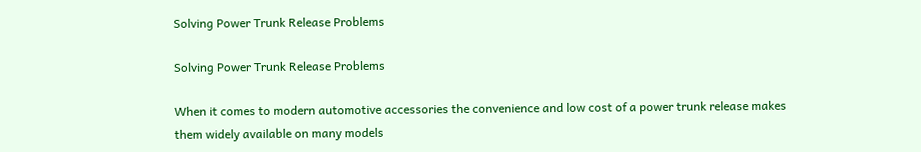Solving Power Trunk Release Problems

Solving Power Trunk Release Problems

When it comes to modern automotive accessories the convenience and low cost of a power trunk release makes them widely available on many models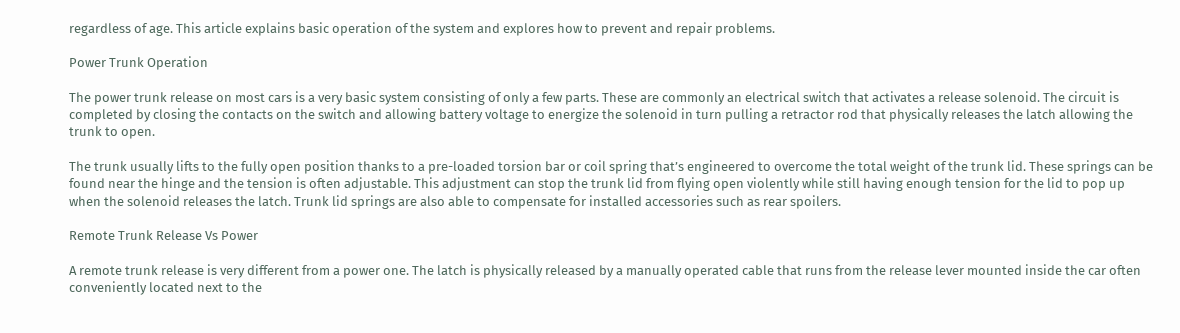regardless of age. This article explains basic operation of the system and explores how to prevent and repair problems.

Power Trunk Operation

The power trunk release on most cars is a very basic system consisting of only a few parts. These are commonly an electrical switch that activates a release solenoid. The circuit is completed by closing the contacts on the switch and allowing battery voltage to energize the solenoid in turn pulling a retractor rod that physically releases the latch allowing the trunk to open.

The trunk usually lifts to the fully open position thanks to a pre-loaded torsion bar or coil spring that’s engineered to overcome the total weight of the trunk lid. These springs can be found near the hinge and the tension is often adjustable. This adjustment can stop the trunk lid from flying open violently while still having enough tension for the lid to pop up when the solenoid releases the latch. Trunk lid springs are also able to compensate for installed accessories such as rear spoilers.

Remote Trunk Release Vs Power

A remote trunk release is very different from a power one. The latch is physically released by a manually operated cable that runs from the release lever mounted inside the car often conveniently located next to the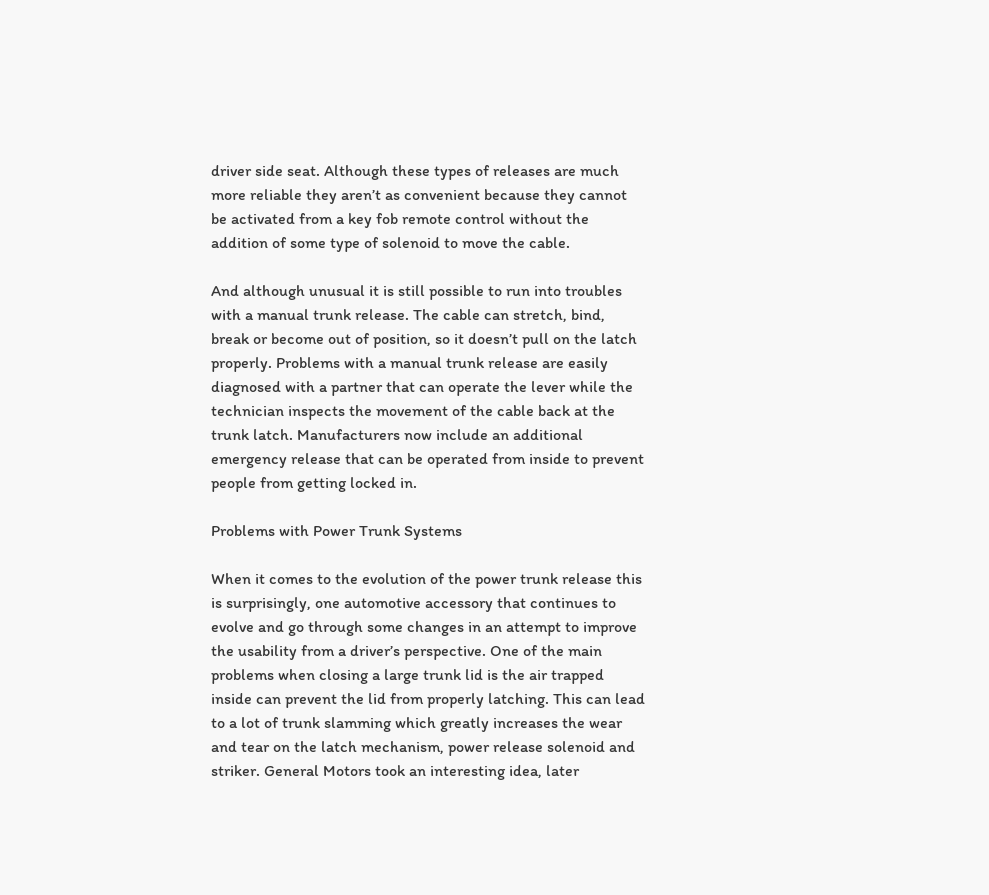driver side seat. Although these types of releases are much more reliable they aren’t as convenient because they cannot be activated from a key fob remote control without the addition of some type of solenoid to move the cable.

And although unusual it is still possible to run into troubles with a manual trunk release. The cable can stretch, bind, break or become out of position, so it doesn’t pull on the latch properly. Problems with a manual trunk release are easily diagnosed with a partner that can operate the lever while the technician inspects the movement of the cable back at the trunk latch. Manufacturers now include an additional emergency release that can be operated from inside to prevent people from getting locked in.

Problems with Power Trunk Systems

When it comes to the evolution of the power trunk release this is surprisingly, one automotive accessory that continues to evolve and go through some changes in an attempt to improve the usability from a driver’s perspective. One of the main problems when closing a large trunk lid is the air trapped inside can prevent the lid from properly latching. This can lead to a lot of trunk slamming which greatly increases the wear and tear on the latch mechanism, power release solenoid and striker. General Motors took an interesting idea, later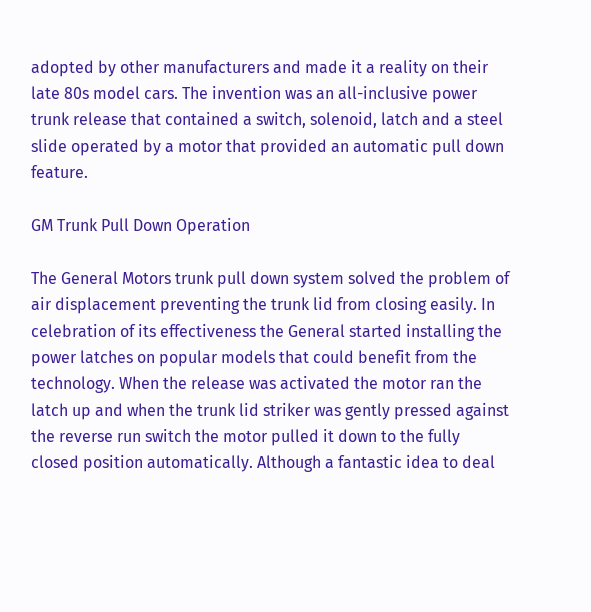adopted by other manufacturers and made it a reality on their late 80s model cars. The invention was an all-inclusive power trunk release that contained a switch, solenoid, latch and a steel slide operated by a motor that provided an automatic pull down feature.

GM Trunk Pull Down Operation

The General Motors trunk pull down system solved the problem of air displacement preventing the trunk lid from closing easily. In celebration of its effectiveness the General started installing the power latches on popular models that could benefit from the technology. When the release was activated the motor ran the latch up and when the trunk lid striker was gently pressed against the reverse run switch the motor pulled it down to the fully closed position automatically. Although a fantastic idea to deal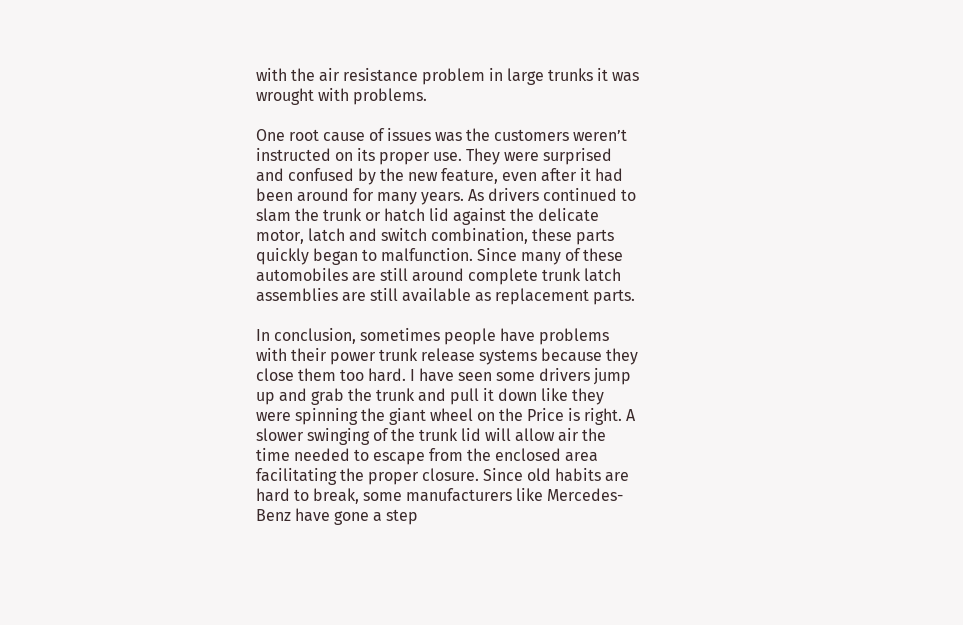with the air resistance problem in large trunks it was wrought with problems.

One root cause of issues was the customers weren’t instructed on its proper use. They were surprised and confused by the new feature, even after it had been around for many years. As drivers continued to slam the trunk or hatch lid against the delicate motor, latch and switch combination, these parts quickly began to malfunction. Since many of these automobiles are still around complete trunk latch assemblies are still available as replacement parts.

In conclusion, sometimes people have problems with their power trunk release systems because they close them too hard. I have seen some drivers jump up and grab the trunk and pull it down like they were spinning the giant wheel on the Price is right. A slower swinging of the trunk lid will allow air the time needed to escape from the enclosed area facilitating the proper closure. Since old habits are hard to break, some manufacturers like Mercedes-Benz have gone a step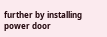further by installing power door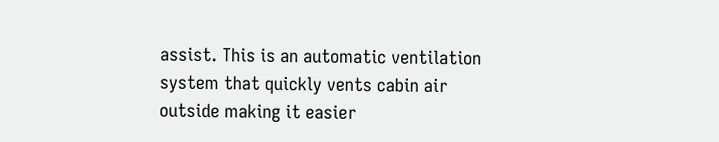assist. This is an automatic ventilation system that quickly vents cabin air outside making it easier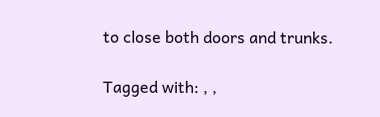to close both doors and trunks.

Tagged with: , ,